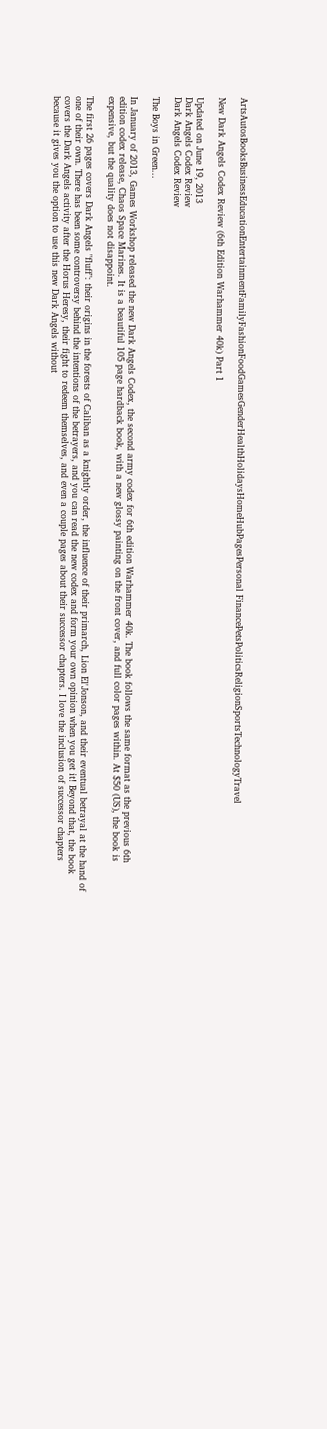ArtsAutosBooksBusinessEducationEntertainmentFamilyFashionFoodGamesGenderHealthHolidaysHomeHubPagesPersonal FinancePetsPoliticsReligionSportsTechnologyTravel

New Dark Angels Codex Review (6th Edition Warhammer 40k) Part 1

Updated on June 19, 2013
Dark Angels Codex Review
Dark Angels Codex Review

The Boys in Green...

In January of 2013, Games Workshop released the new Dark Angels Codex, the second army codex for 6th edition Warhammer 40k. The book follows the same format as the previous 6th edition codex release, Chaos Space Marines. It is a beautiful 105 page hardback book, with a new glossy painting on the front cover, and full color pages within. At $50 (US), the book is expensive, but the quality does not disappoint.

The first 26 pages covers Dark Angels "fluff": their origins in the forests of Caliban as a knightly order, the influence of their primarch, Lion El'Jonson, and their eventual betrayal at the hand of one of their own. There has been some controversy behind the intentions of the betrayers, and you can read the new codex and form your own opinion when you get it! Beyond that, the book covers the Dark Angels activity after the Horus Heresy, their fight to redeem themselves, and even a couple pages about their successor chapters. I love the inclusion of successor chapters because it gives you the option to use this new Dark Angels without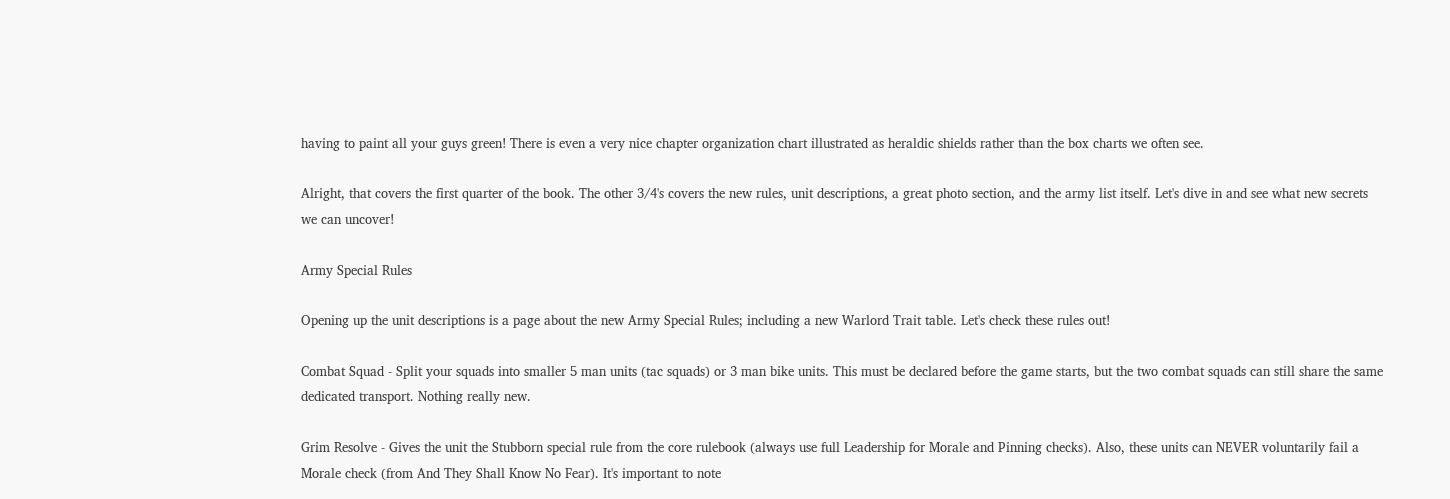having to paint all your guys green! There is even a very nice chapter organization chart illustrated as heraldic shields rather than the box charts we often see.

Alright, that covers the first quarter of the book. The other 3/4's covers the new rules, unit descriptions, a great photo section, and the army list itself. Let's dive in and see what new secrets we can uncover!

Army Special Rules

Opening up the unit descriptions is a page about the new Army Special Rules; including a new Warlord Trait table. Let's check these rules out!

Combat Squad - Split your squads into smaller 5 man units (tac squads) or 3 man bike units. This must be declared before the game starts, but the two combat squads can still share the same dedicated transport. Nothing really new.

Grim Resolve - Gives the unit the Stubborn special rule from the core rulebook (always use full Leadership for Morale and Pinning checks). Also, these units can NEVER voluntarily fail a Morale check (from And They Shall Know No Fear). It's important to note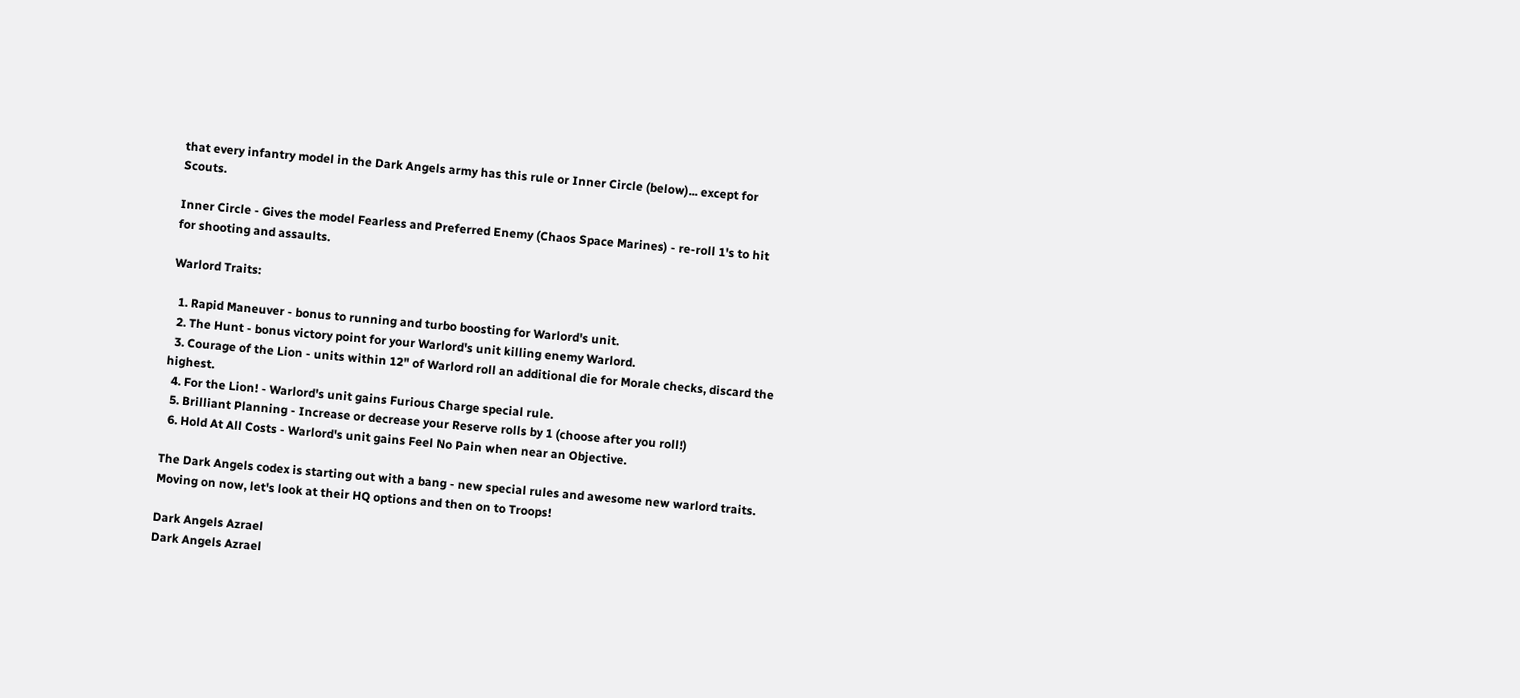that every infantry model in the Dark Angels army has this rule or Inner Circle (below)... except for Scouts.

Inner Circle - Gives the model Fearless and Preferred Enemy (Chaos Space Marines) - re-roll 1's to hit for shooting and assaults.

Warlord Traits:

  1. Rapid Maneuver - bonus to running and turbo boosting for Warlord's unit.
  2. The Hunt - bonus victory point for your Warlord's unit killing enemy Warlord.
  3. Courage of the Lion - units within 12" of Warlord roll an additional die for Morale checks, discard the highest.
  4. For the Lion! - Warlord's unit gains Furious Charge special rule.
  5. Brilliant Planning - Increase or decrease your Reserve rolls by 1 (choose after you roll!)
  6. Hold At All Costs - Warlord's unit gains Feel No Pain when near an Objective.

The Dark Angels codex is starting out with a bang - new special rules and awesome new warlord traits. Moving on now, let's look at their HQ options and then on to Troops!

Dark Angels Azrael
Dark Angels Azrael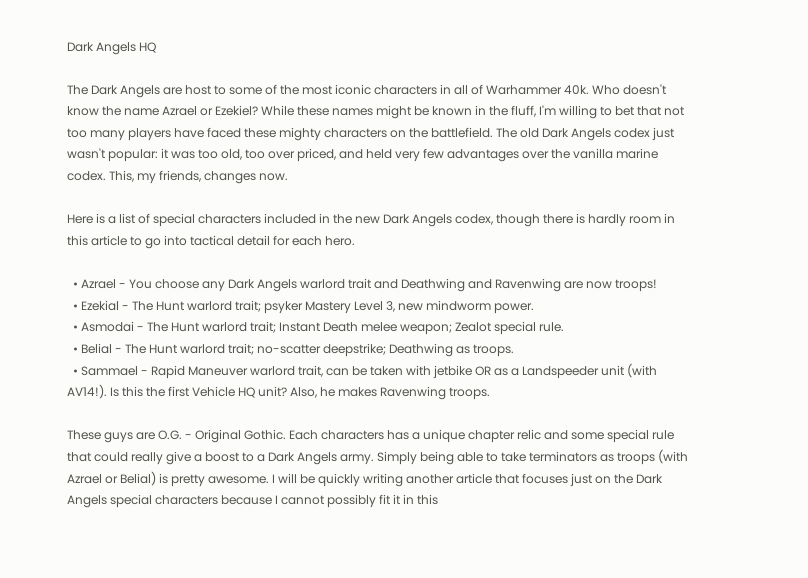Dark Angels HQ

The Dark Angels are host to some of the most iconic characters in all of Warhammer 40k. Who doesn't know the name Azrael or Ezekiel? While these names might be known in the fluff, I'm willing to bet that not too many players have faced these mighty characters on the battlefield. The old Dark Angels codex just wasn't popular: it was too old, too over priced, and held very few advantages over the vanilla marine codex. This, my friends, changes now.

Here is a list of special characters included in the new Dark Angels codex, though there is hardly room in this article to go into tactical detail for each hero.

  • Azrael - You choose any Dark Angels warlord trait and Deathwing and Ravenwing are now troops!
  • Ezekial - The Hunt warlord trait; psyker Mastery Level 3, new mindworm power.
  • Asmodai - The Hunt warlord trait; Instant Death melee weapon; Zealot special rule.
  • Belial - The Hunt warlord trait; no-scatter deepstrike; Deathwing as troops.
  • Sammael - Rapid Maneuver warlord trait, can be taken with jetbike OR as a Landspeeder unit (with AV14!). Is this the first Vehicle HQ unit? Also, he makes Ravenwing troops.

These guys are O.G. - Original Gothic. Each characters has a unique chapter relic and some special rule that could really give a boost to a Dark Angels army. Simply being able to take terminators as troops (with Azrael or Belial) is pretty awesome. I will be quickly writing another article that focuses just on the Dark Angels special characters because I cannot possibly fit it in this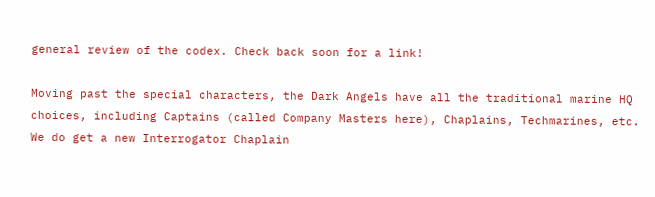general review of the codex. Check back soon for a link!

Moving past the special characters, the Dark Angels have all the traditional marine HQ choices, including Captains (called Company Masters here), Chaplains, Techmarines, etc. We do get a new Interrogator Chaplain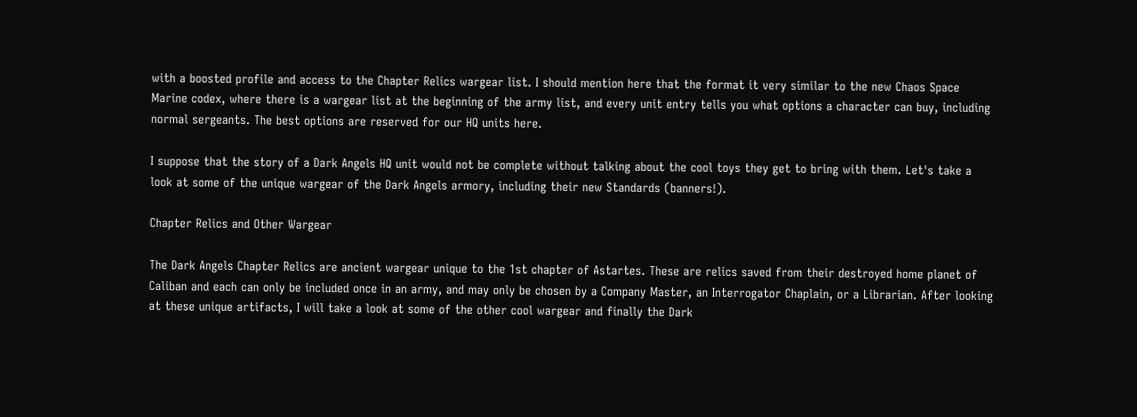with a boosted profile and access to the Chapter Relics wargear list. I should mention here that the format it very similar to the new Chaos Space Marine codex, where there is a wargear list at the beginning of the army list, and every unit entry tells you what options a character can buy, including normal sergeants. The best options are reserved for our HQ units here.

I suppose that the story of a Dark Angels HQ unit would not be complete without talking about the cool toys they get to bring with them. Let's take a look at some of the unique wargear of the Dark Angels armory, including their new Standards (banners!).

Chapter Relics and Other Wargear

The Dark Angels Chapter Relics are ancient wargear unique to the 1st chapter of Astartes. These are relics saved from their destroyed home planet of Caliban and each can only be included once in an army, and may only be chosen by a Company Master, an Interrogator Chaplain, or a Librarian. After looking at these unique artifacts, I will take a look at some of the other cool wargear and finally the Dark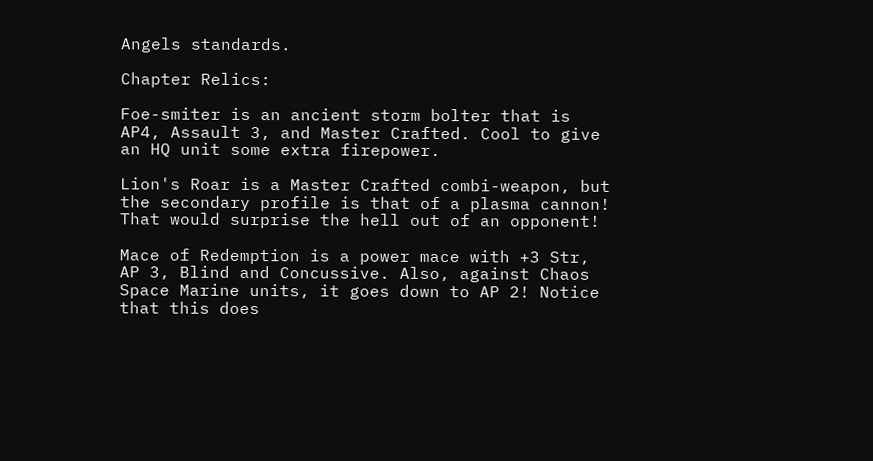Angels standards.

Chapter Relics:

Foe-smiter is an ancient storm bolter that is AP4, Assault 3, and Master Crafted. Cool to give an HQ unit some extra firepower.

Lion's Roar is a Master Crafted combi-weapon, but the secondary profile is that of a plasma cannon! That would surprise the hell out of an opponent!

Mace of Redemption is a power mace with +3 Str, AP 3, Blind and Concussive. Also, against Chaos Space Marine units, it goes down to AP 2! Notice that this does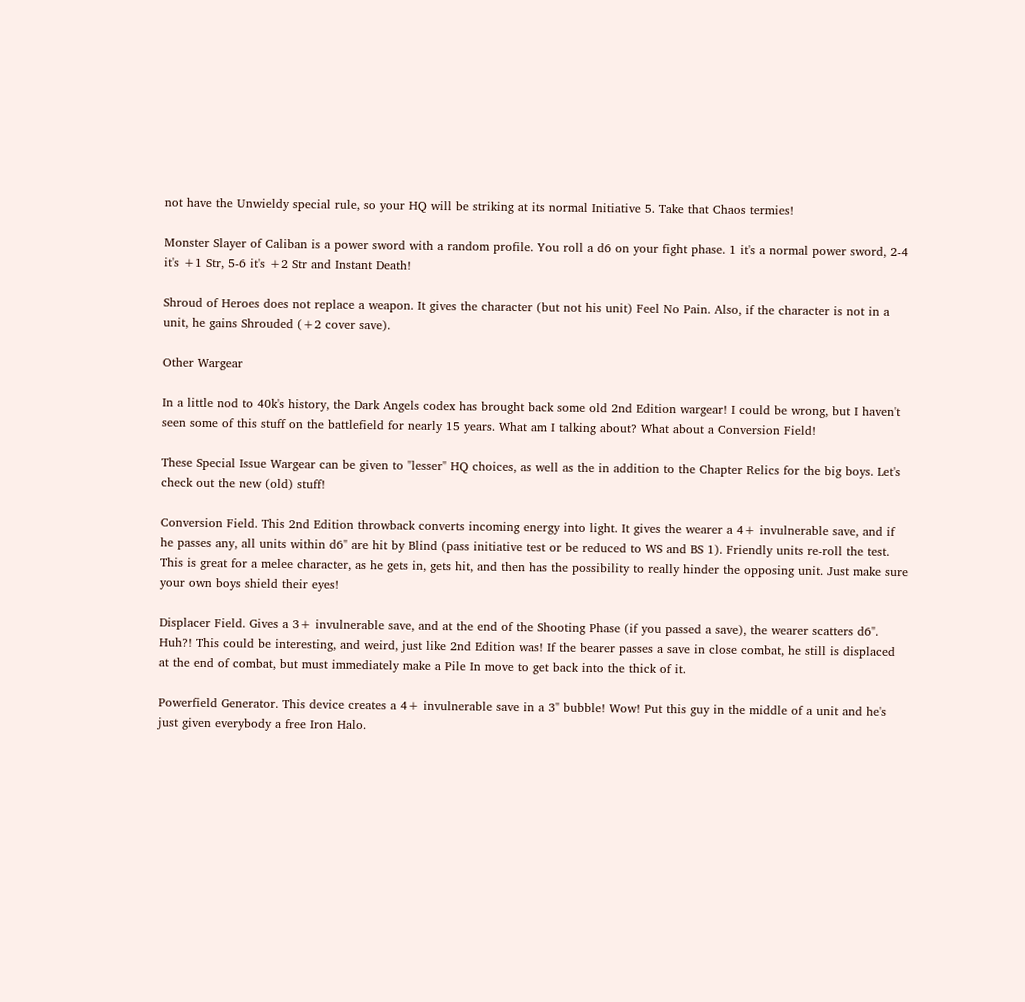not have the Unwieldy special rule, so your HQ will be striking at its normal Initiative 5. Take that Chaos termies!

Monster Slayer of Caliban is a power sword with a random profile. You roll a d6 on your fight phase. 1 it's a normal power sword, 2-4 it's +1 Str, 5-6 it's +2 Str and Instant Death!

Shroud of Heroes does not replace a weapon. It gives the character (but not his unit) Feel No Pain. Also, if the character is not in a unit, he gains Shrouded (+2 cover save).

Other Wargear

In a little nod to 40k's history, the Dark Angels codex has brought back some old 2nd Edition wargear! I could be wrong, but I haven't seen some of this stuff on the battlefield for nearly 15 years. What am I talking about? What about a Conversion Field!

These Special Issue Wargear can be given to "lesser" HQ choices, as well as the in addition to the Chapter Relics for the big boys. Let's check out the new (old) stuff!

Conversion Field. This 2nd Edition throwback converts incoming energy into light. It gives the wearer a 4+ invulnerable save, and if he passes any, all units within d6" are hit by Blind (pass initiative test or be reduced to WS and BS 1). Friendly units re-roll the test. This is great for a melee character, as he gets in, gets hit, and then has the possibility to really hinder the opposing unit. Just make sure your own boys shield their eyes!

Displacer Field. Gives a 3+ invulnerable save, and at the end of the Shooting Phase (if you passed a save), the wearer scatters d6". Huh?! This could be interesting, and weird, just like 2nd Edition was! If the bearer passes a save in close combat, he still is displaced at the end of combat, but must immediately make a Pile In move to get back into the thick of it.

Powerfield Generator. This device creates a 4+ invulnerable save in a 3" bubble! Wow! Put this guy in the middle of a unit and he's just given everybody a free Iron Halo.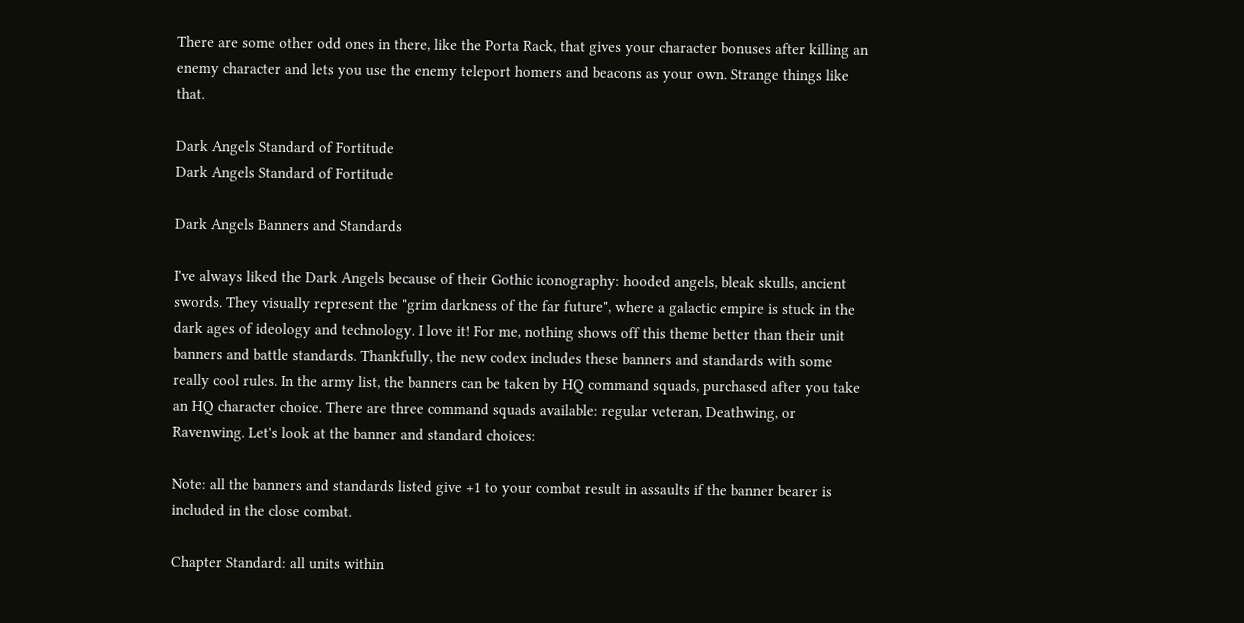There are some other odd ones in there, like the Porta Rack, that gives your character bonuses after killing an enemy character and lets you use the enemy teleport homers and beacons as your own. Strange things like that.

Dark Angels Standard of Fortitude
Dark Angels Standard of Fortitude

Dark Angels Banners and Standards

I've always liked the Dark Angels because of their Gothic iconography: hooded angels, bleak skulls, ancient swords. They visually represent the "grim darkness of the far future", where a galactic empire is stuck in the dark ages of ideology and technology. I love it! For me, nothing shows off this theme better than their unit banners and battle standards. Thankfully, the new codex includes these banners and standards with some really cool rules. In the army list, the banners can be taken by HQ command squads, purchased after you take an HQ character choice. There are three command squads available: regular veteran, Deathwing, or Ravenwing. Let's look at the banner and standard choices:

Note: all the banners and standards listed give +1 to your combat result in assaults if the banner bearer is included in the close combat.

Chapter Standard: all units within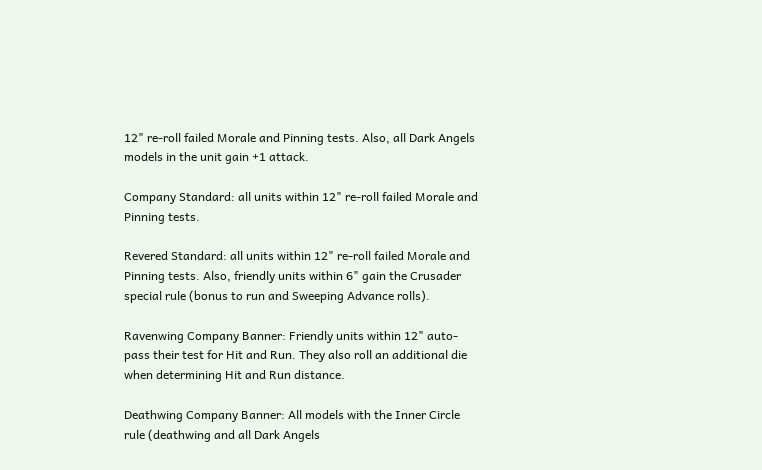12" re-roll failed Morale and Pinning tests. Also, all Dark Angels models in the unit gain +1 attack.

Company Standard: all units within 12" re-roll failed Morale and Pinning tests.

Revered Standard: all units within 12" re-roll failed Morale and Pinning tests. Also, friendly units within 6" gain the Crusader special rule (bonus to run and Sweeping Advance rolls).

Ravenwing Company Banner: Friendly units within 12" auto-pass their test for Hit and Run. They also roll an additional die when determining Hit and Run distance.

Deathwing Company Banner: All models with the Inner Circle rule (deathwing and all Dark Angels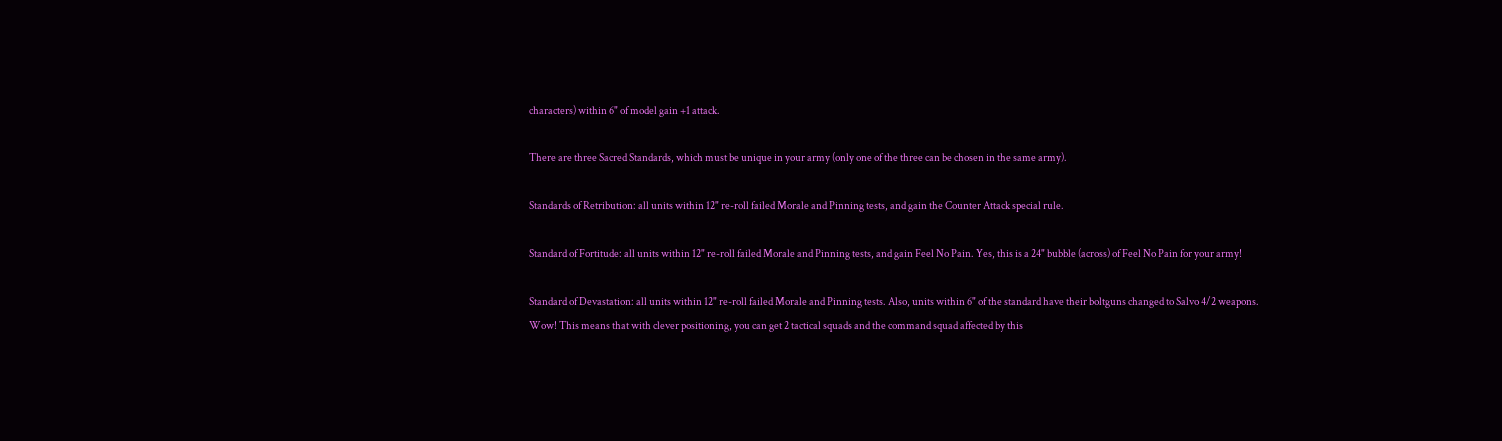characters) within 6" of model gain +1 attack.

There are three Sacred Standards, which must be unique in your army (only one of the three can be chosen in the same army).

Standards of Retribution: all units within 12" re-roll failed Morale and Pinning tests, and gain the Counter Attack special rule.

Standard of Fortitude: all units within 12" re-roll failed Morale and Pinning tests, and gain Feel No Pain. Yes, this is a 24" bubble (across) of Feel No Pain for your army!

Standard of Devastation: all units within 12" re-roll failed Morale and Pinning tests. Also, units within 6" of the standard have their boltguns changed to Salvo 4/2 weapons. Wow! This means that with clever positioning, you can get 2 tactical squads and the command squad affected by this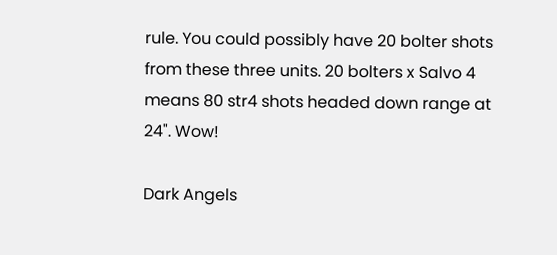rule. You could possibly have 20 bolter shots from these three units. 20 bolters x Salvo 4 means 80 str4 shots headed down range at 24". Wow!

Dark Angels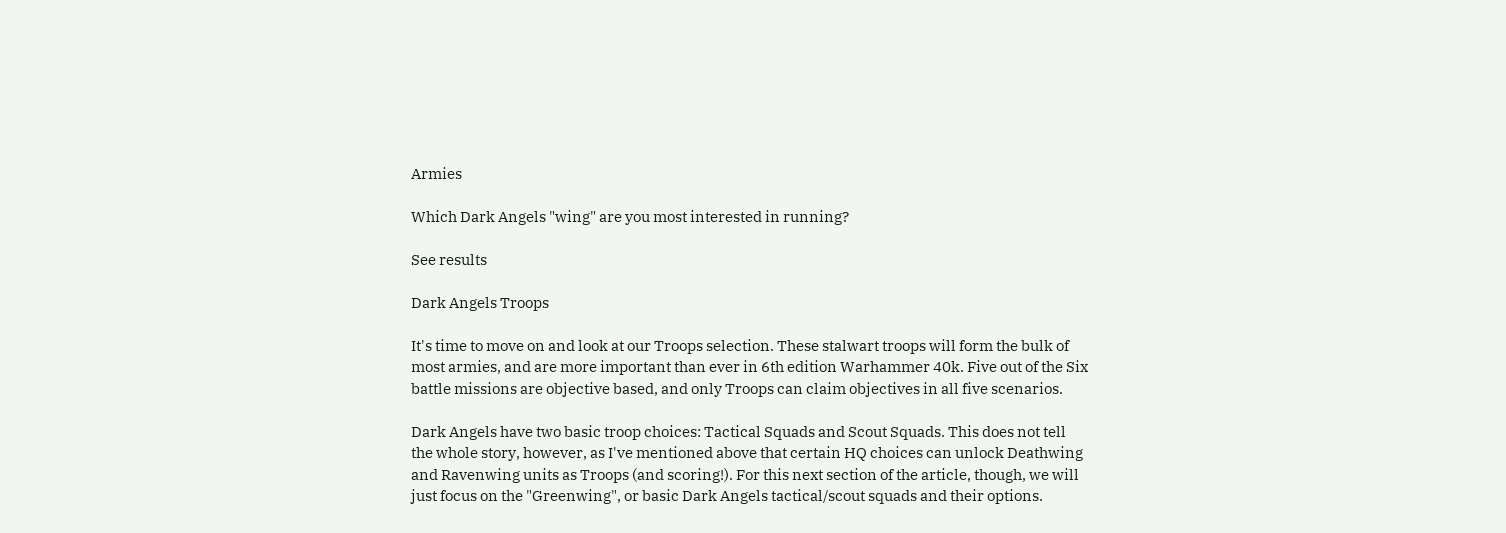Armies

Which Dark Angels "wing" are you most interested in running?

See results

Dark Angels Troops

It's time to move on and look at our Troops selection. These stalwart troops will form the bulk of most armies, and are more important than ever in 6th edition Warhammer 40k. Five out of the Six battle missions are objective based, and only Troops can claim objectives in all five scenarios.

Dark Angels have two basic troop choices: Tactical Squads and Scout Squads. This does not tell the whole story, however, as I've mentioned above that certain HQ choices can unlock Deathwing and Ravenwing units as Troops (and scoring!). For this next section of the article, though, we will just focus on the "Greenwing", or basic Dark Angels tactical/scout squads and their options.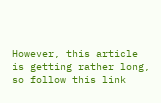However, this article is getting rather long, so follow this link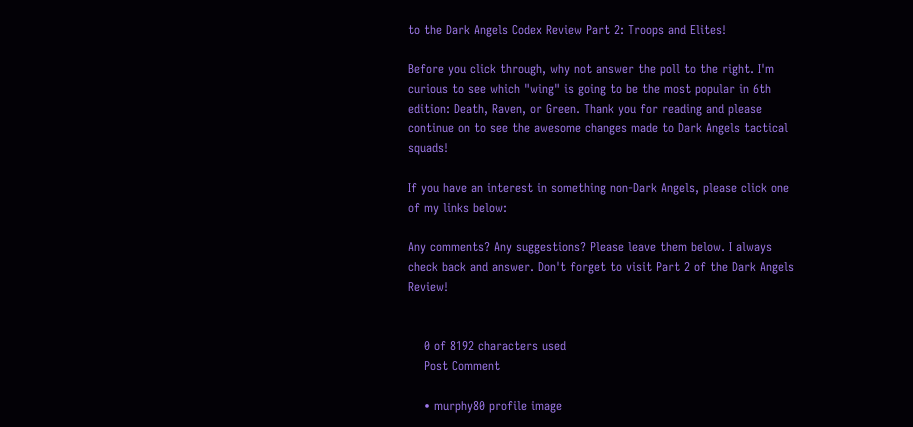to the Dark Angels Codex Review Part 2: Troops and Elites!

Before you click through, why not answer the poll to the right. I'm curious to see which "wing" is going to be the most popular in 6th edition: Death, Raven, or Green. Thank you for reading and please continue on to see the awesome changes made to Dark Angels tactical squads!

If you have an interest in something non-Dark Angels, please click one of my links below:

Any comments? Any suggestions? Please leave them below. I always check back and answer. Don't forget to visit Part 2 of the Dark Angels Review!


    0 of 8192 characters used
    Post Comment

    • murphy80 profile image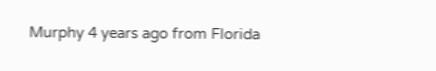Murphy 4 years ago from Florida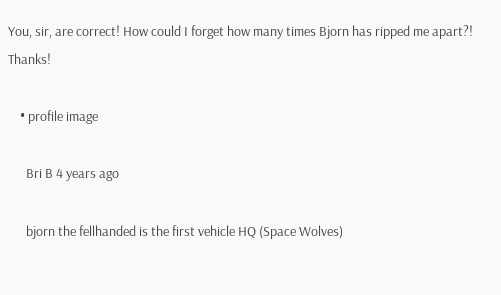You, sir, are correct! How could I forget how many times Bjorn has ripped me apart?! Thanks!

    • profile image

      Bri B 4 years ago

      bjorn the fellhanded is the first vehicle HQ (Space Wolves)